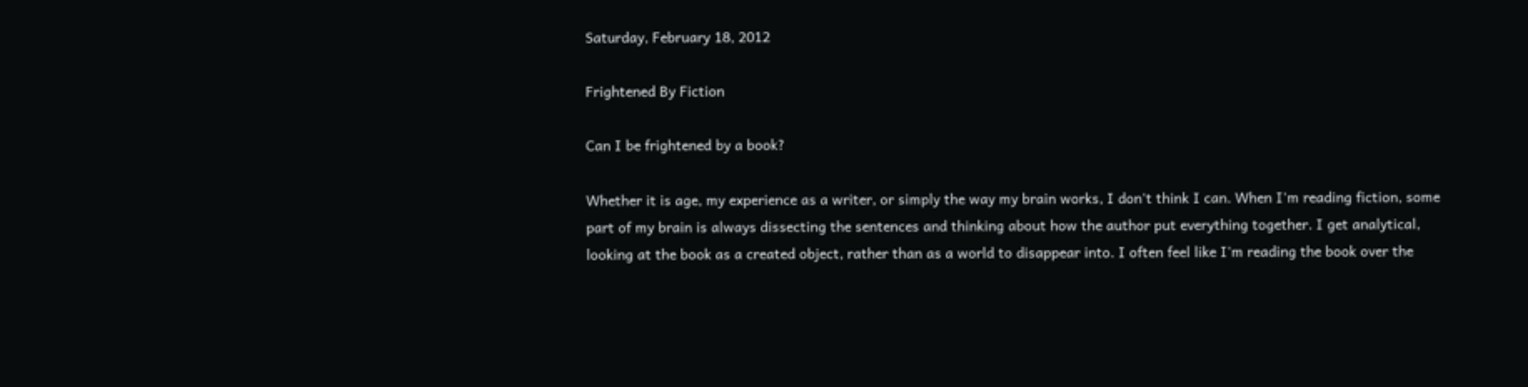Saturday, February 18, 2012

Frightened By Fiction

Can I be frightened by a book?

Whether it is age, my experience as a writer, or simply the way my brain works, I don't think I can. When I'm reading fiction, some part of my brain is always dissecting the sentences and thinking about how the author put everything together. I get analytical, looking at the book as a created object, rather than as a world to disappear into. I often feel like I'm reading the book over the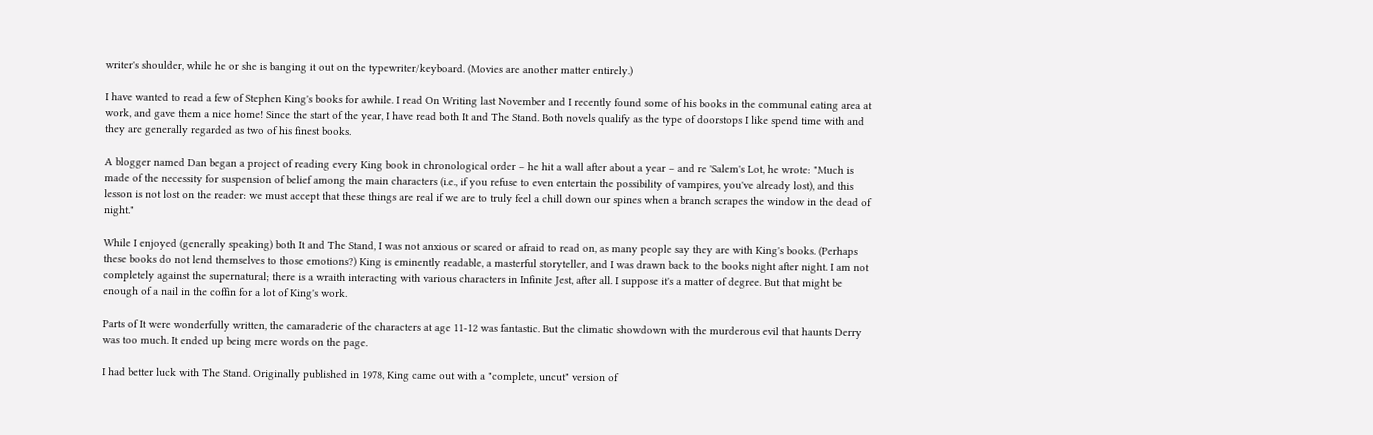writer's shoulder, while he or she is banging it out on the typewriter/keyboard. (Movies are another matter entirely.)

I have wanted to read a few of Stephen King's books for awhile. I read On Writing last November and I recently found some of his books in the communal eating area at work, and gave them a nice home! Since the start of the year, I have read both It and The Stand. Both novels qualify as the type of doorstops I like spend time with and they are generally regarded as two of his finest books.

A blogger named Dan began a project of reading every King book in chronological order – he hit a wall after about a year – and re 'Salem's Lot, he wrote: "Much is made of the necessity for suspension of belief among the main characters (i.e., if you refuse to even entertain the possibility of vampires, you've already lost), and this lesson is not lost on the reader: we must accept that these things are real if we are to truly feel a chill down our spines when a branch scrapes the window in the dead of night."

While I enjoyed (generally speaking) both It and The Stand, I was not anxious or scared or afraid to read on, as many people say they are with King's books. (Perhaps these books do not lend themselves to those emotions?) King is eminently readable, a masterful storyteller, and I was drawn back to the books night after night. I am not completely against the supernatural; there is a wraith interacting with various characters in Infinite Jest, after all. I suppose it's a matter of degree. But that might be enough of a nail in the coffin for a lot of King's work.

Parts of It were wonderfully written, the camaraderie of the characters at age 11-12 was fantastic. But the climatic showdown with the murderous evil that haunts Derry was too much. It ended up being mere words on the page.

I had better luck with The Stand. Originally published in 1978, King came out with a "complete, uncut" version of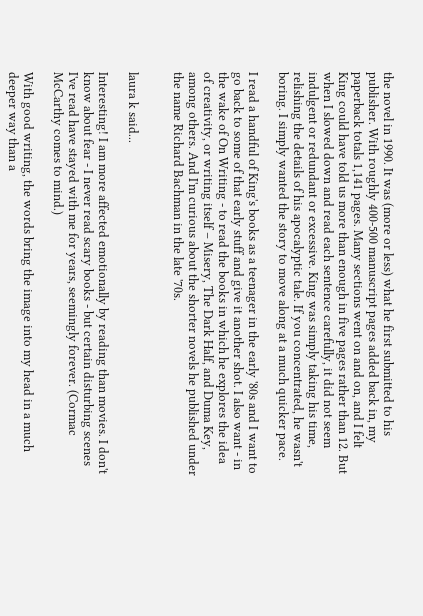the novel in 1990. It was (more or less) what he first submitted to his publisher. With roughly 400-500 manuscript pages added back in, my paperback totals 1,141 pages. Many sections went on and on, and I felt King could have told us more than enough in five pages rather than 12. But when I slowed down and read each sentence carefully, it did not seem indulgent or redundant or excessive. King was simply taking his time, relishing the details of his apocalyptic tale. If you concentrated, he wasn't boring. I simply wanted the story to move along at a much quicker pace.

I read a handful of King's books as a teenager in the early '80s and I want to go back to some of that early stuff and give it another shot. I also want - in the wake of On Writing - to read the books in which he explores the idea of creativity, or writing itself – Misery, The Dark Half, and Duma Key, among others. And I'm curious about the shorter novels he published under the name Richard Bachman in the late '70s.


laura k said...

Interesting! I am more affected emotionally by reading than movies. I don't know about fear - I never read scary books - but certain disturbing scenes I've read have stayed with me for years, seemingly forever. (Cormac McCarthy comes to mind.)

With good writing, the words bring the image into my head in a much deeper way than a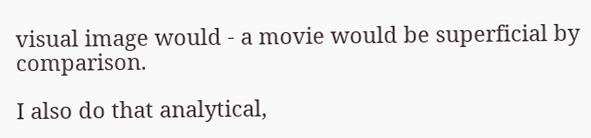visual image would - a movie would be superficial by comparison.

I also do that analytical,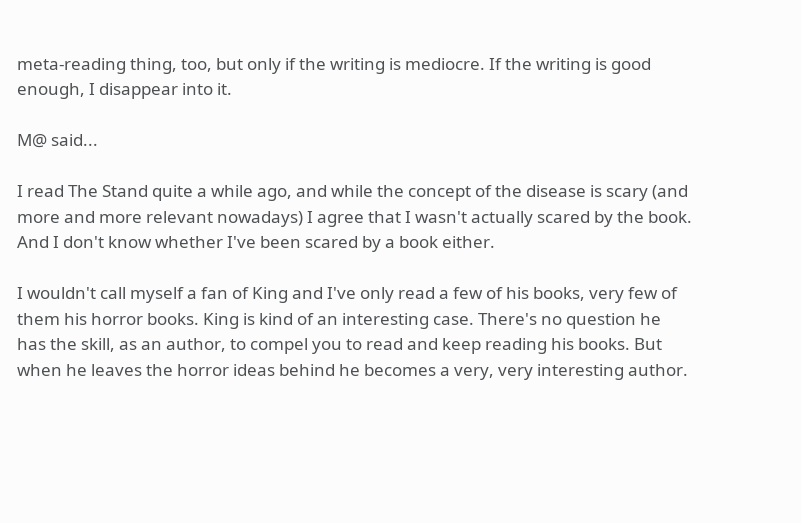meta-reading thing, too, but only if the writing is mediocre. If the writing is good enough, I disappear into it.

M@ said...

I read The Stand quite a while ago, and while the concept of the disease is scary (and more and more relevant nowadays) I agree that I wasn't actually scared by the book. And I don't know whether I've been scared by a book either.

I wouldn't call myself a fan of King and I've only read a few of his books, very few of them his horror books. King is kind of an interesting case. There's no question he has the skill, as an author, to compel you to read and keep reading his books. But when he leaves the horror ideas behind he becomes a very, very interesting author.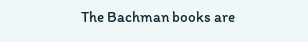The Bachman books are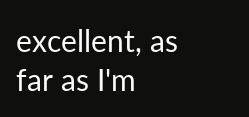excellent, as far as I'm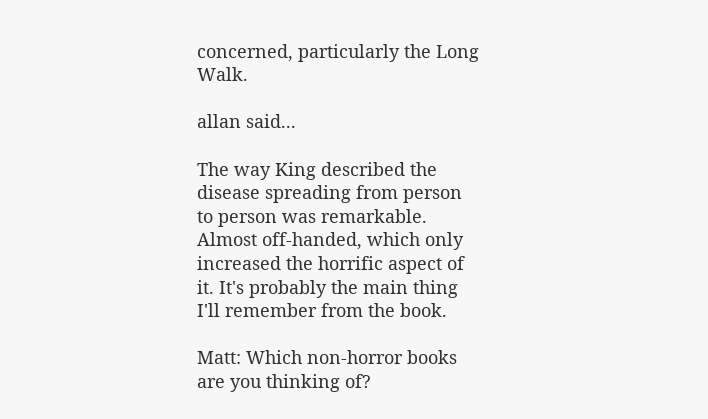concerned, particularly the Long Walk.

allan said...

The way King described the disease spreading from person to person was remarkable. Almost off-handed, which only increased the horrific aspect of it. It's probably the main thing I'll remember from the book.

Matt: Which non-horror books are you thinking of?